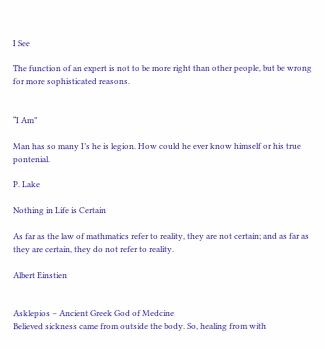I See

The function of an expert is not to be more right than other people, but be wrong for more sophisticated reasons.


“I Am”

Man has so many I’s he is legion. How could he ever know himself or his true pontenial.

P. Lake

Nothing in Life is Certain

As far as the law of mathmatics refer to reality, they are not certain; and as far as they are certain, they do not refer to reality.

Albert Einstien


Asklepios – Ancient Greek God of Medcine
Believed sickness came from outside the body. So, healing from with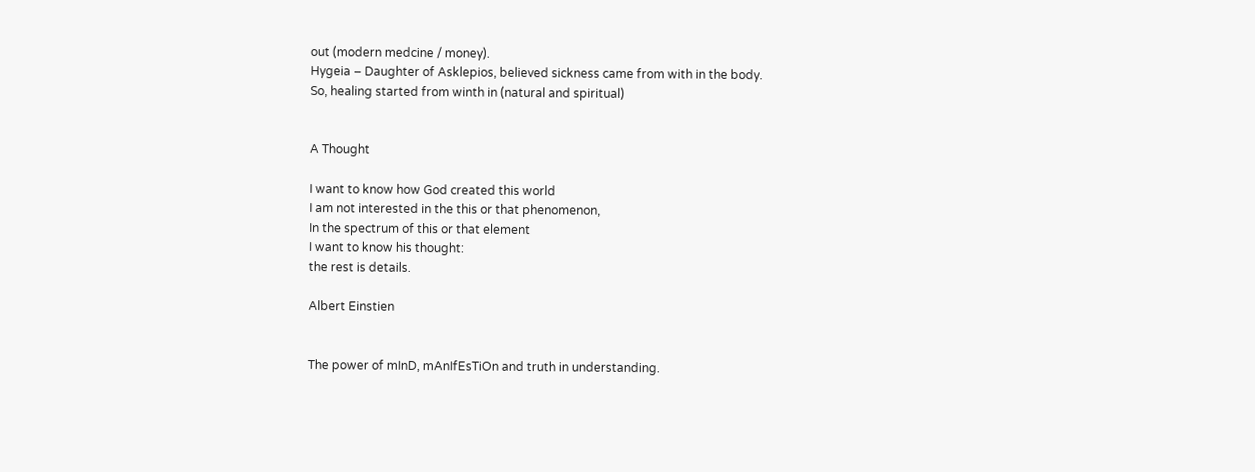out (modern medcine / money).
Hygeia – Daughter of Asklepios, believed sickness came from with in the body.
So, healing started from winth in (natural and spiritual)


A Thought

I want to know how God created this world
I am not interested in the this or that phenomenon,
In the spectrum of this or that element
I want to know his thought:
the rest is details.

Albert Einstien


The power of mInD, mAnIfEsTiOn and truth in understanding.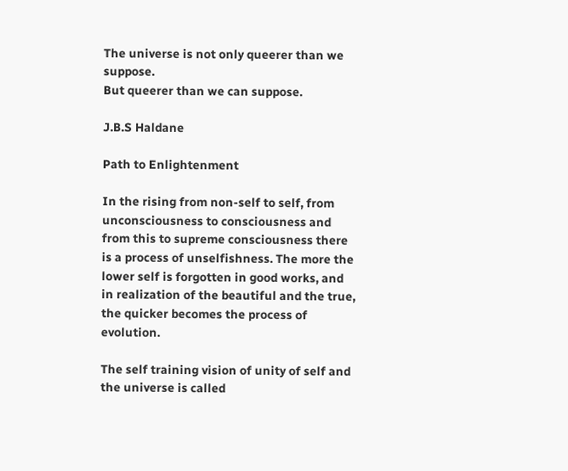The universe is not only queerer than we suppose.
But queerer than we can suppose.

J.B.S Haldane

Path to Enlightenment

In the rising from non-self to self, from unconsciousness to consciousness and from this to supreme consciousness there is a process of unselfishness. The more the lower self is forgotten in good works, and in realization of the beautiful and the true, the quicker becomes the process of evolution.

The self training vision of unity of self and the universe is called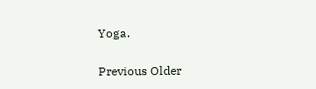Yoga.

Previous Older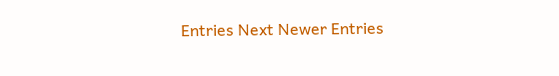Entries Next Newer Entries